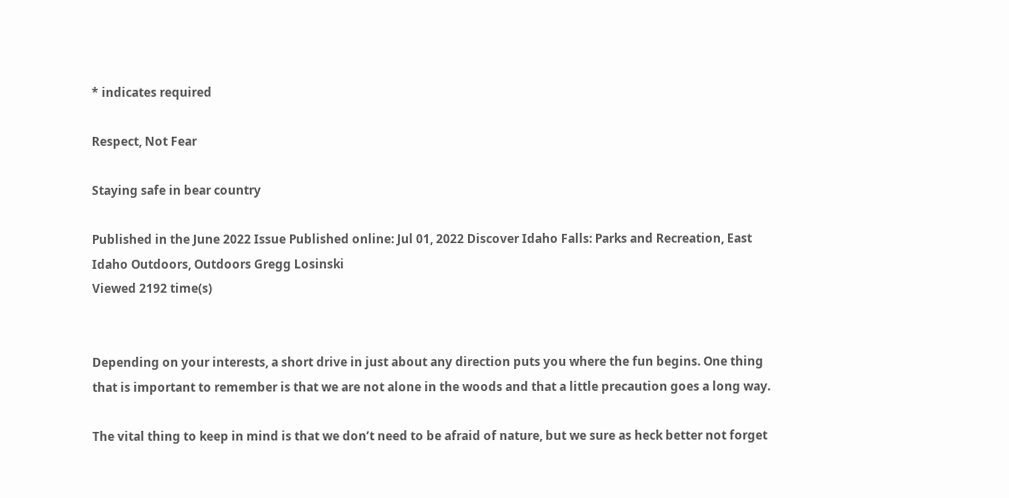* indicates required

Respect, Not Fear

Staying safe in bear country

Published in the June 2022 Issue Published online: Jul 01, 2022 Discover Idaho Falls: Parks and Recreation, East Idaho Outdoors, Outdoors Gregg Losinski
Viewed 2192 time(s)


Depending on your interests, a short drive in just about any direction puts you where the fun begins. One thing that is important to remember is that we are not alone in the woods and that a little precaution goes a long way.

The vital thing to keep in mind is that we don’t need to be afraid of nature, but we sure as heck better not forget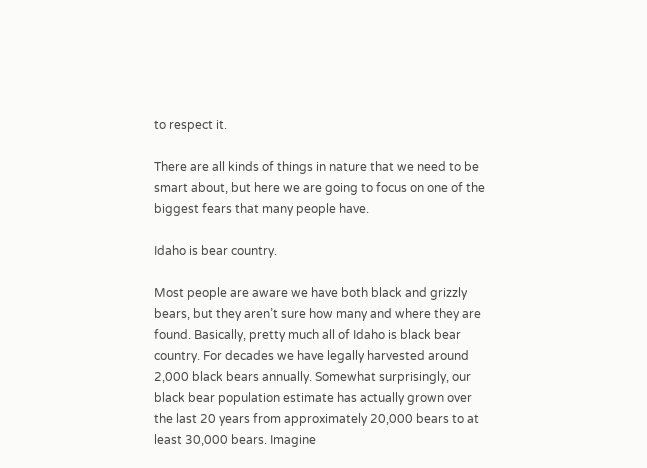to respect it.

There are all kinds of things in nature that we need to be smart about, but here we are going to focus on one of the biggest fears that many people have.

Idaho is bear country.

Most people are aware we have both black and grizzly bears, but they aren’t sure how many and where they are found. Basically, pretty much all of Idaho is black bear country. For decades we have legally harvested around 2,000 black bears annually. Somewhat surprisingly, our black bear population estimate has actually grown over the last 20 years from approximately 20,000 bears to at least 30,000 bears. Imagine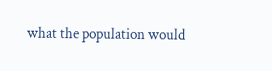what the population would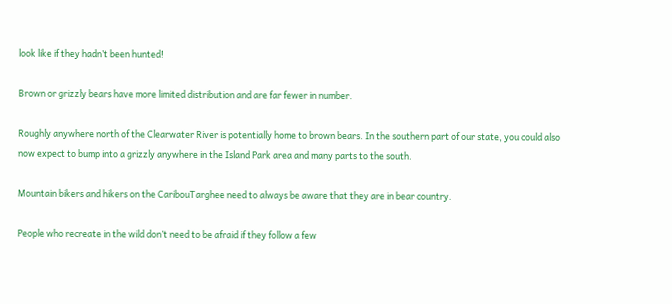look like if they hadn’t been hunted!

Brown or grizzly bears have more limited distribution and are far fewer in number.

Roughly anywhere north of the Clearwater River is potentially home to brown bears. In the southern part of our state, you could also now expect to bump into a grizzly anywhere in the Island Park area and many parts to the south.

Mountain bikers and hikers on the CaribouTarghee need to always be aware that they are in bear country.

People who recreate in the wild don’t need to be afraid if they follow a few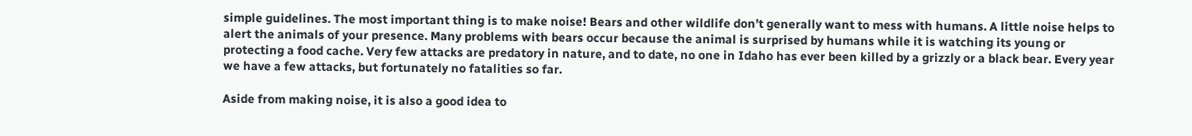simple guidelines. The most important thing is to make noise! Bears and other wildlife don’t generally want to mess with humans. A little noise helps to alert the animals of your presence. Many problems with bears occur because the animal is surprised by humans while it is watching its young or protecting a food cache. Very few attacks are predatory in nature, and to date, no one in Idaho has ever been killed by a grizzly or a black bear. Every year we have a few attacks, but fortunately no fatalities so far.

Aside from making noise, it is also a good idea to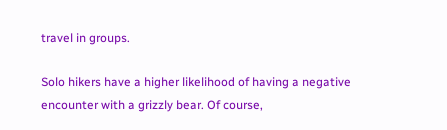travel in groups.

Solo hikers have a higher likelihood of having a negative encounter with a grizzly bear. Of course,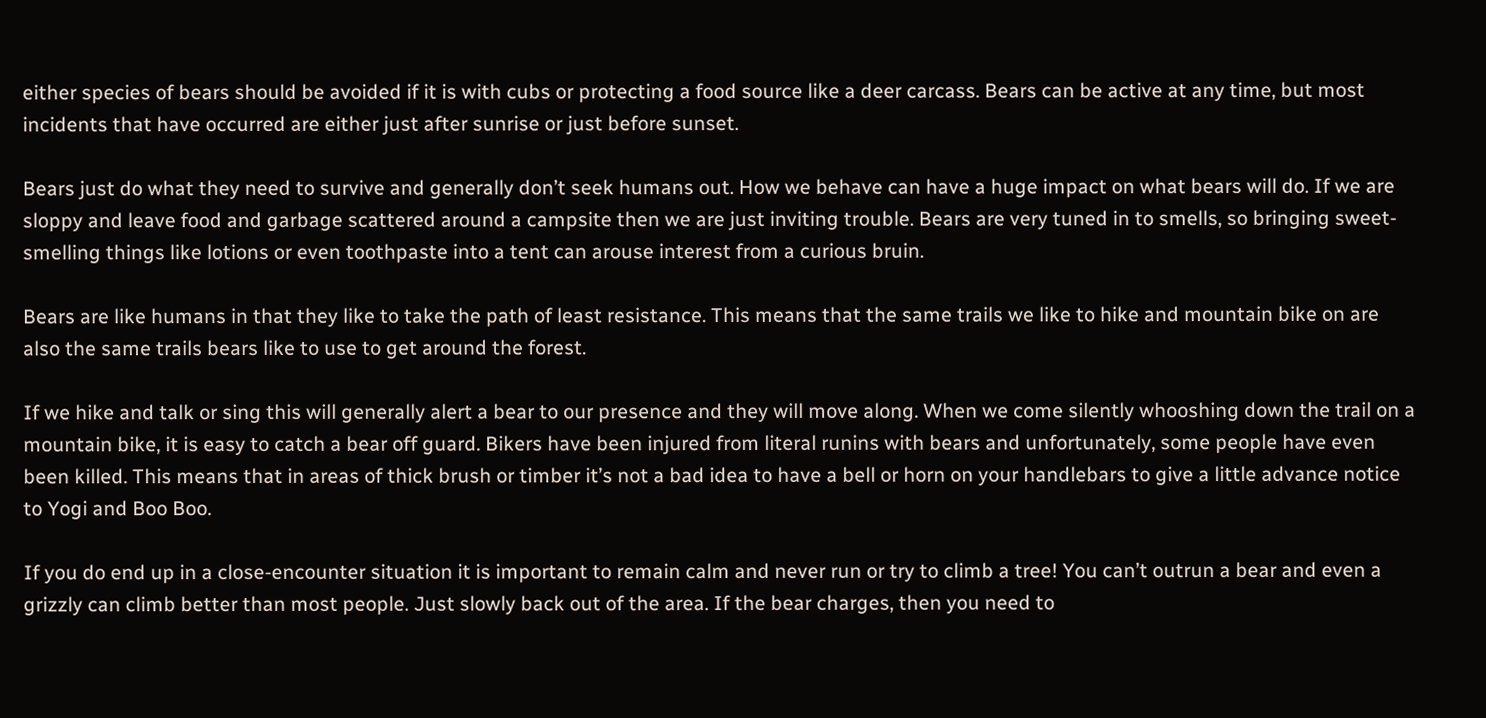either species of bears should be avoided if it is with cubs or protecting a food source like a deer carcass. Bears can be active at any time, but most incidents that have occurred are either just after sunrise or just before sunset.

Bears just do what they need to survive and generally don’t seek humans out. How we behave can have a huge impact on what bears will do. If we are sloppy and leave food and garbage scattered around a campsite then we are just inviting trouble. Bears are very tuned in to smells, so bringing sweet-smelling things like lotions or even toothpaste into a tent can arouse interest from a curious bruin.

Bears are like humans in that they like to take the path of least resistance. This means that the same trails we like to hike and mountain bike on are also the same trails bears like to use to get around the forest.

If we hike and talk or sing this will generally alert a bear to our presence and they will move along. When we come silently whooshing down the trail on a mountain bike, it is easy to catch a bear off guard. Bikers have been injured from literal runins with bears and unfortunately, some people have even been killed. This means that in areas of thick brush or timber it’s not a bad idea to have a bell or horn on your handlebars to give a little advance notice to Yogi and Boo Boo.

If you do end up in a close-encounter situation it is important to remain calm and never run or try to climb a tree! You can’t outrun a bear and even a grizzly can climb better than most people. Just slowly back out of the area. If the bear charges, then you need to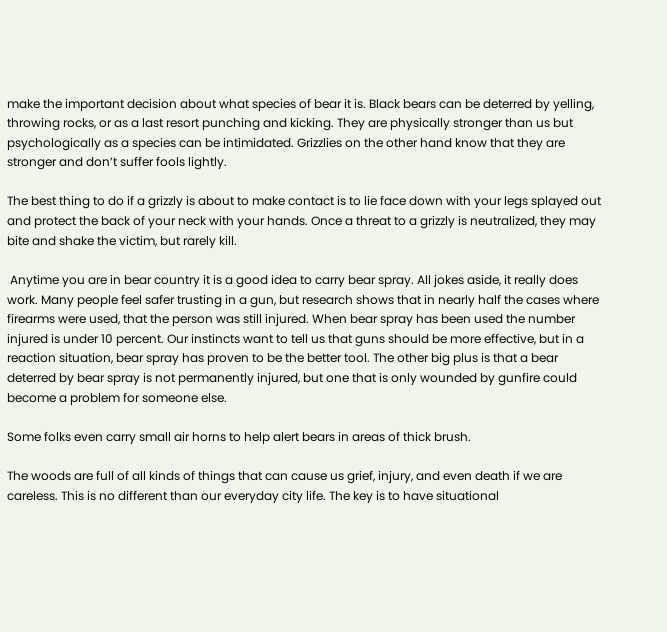make the important decision about what species of bear it is. Black bears can be deterred by yelling, throwing rocks, or as a last resort punching and kicking. They are physically stronger than us but psychologically as a species can be intimidated. Grizzlies on the other hand know that they are stronger and don’t suffer fools lightly.

The best thing to do if a grizzly is about to make contact is to lie face down with your legs splayed out and protect the back of your neck with your hands. Once a threat to a grizzly is neutralized, they may bite and shake the victim, but rarely kill.

 Anytime you are in bear country it is a good idea to carry bear spray. All jokes aside, it really does work. Many people feel safer trusting in a gun, but research shows that in nearly half the cases where firearms were used, that the person was still injured. When bear spray has been used the number injured is under 10 percent. Our instincts want to tell us that guns should be more effective, but in a reaction situation, bear spray has proven to be the better tool. The other big plus is that a bear deterred by bear spray is not permanently injured, but one that is only wounded by gunfire could become a problem for someone else.

Some folks even carry small air horns to help alert bears in areas of thick brush.

The woods are full of all kinds of things that can cause us grief, injury, and even death if we are careless. This is no different than our everyday city life. The key is to have situational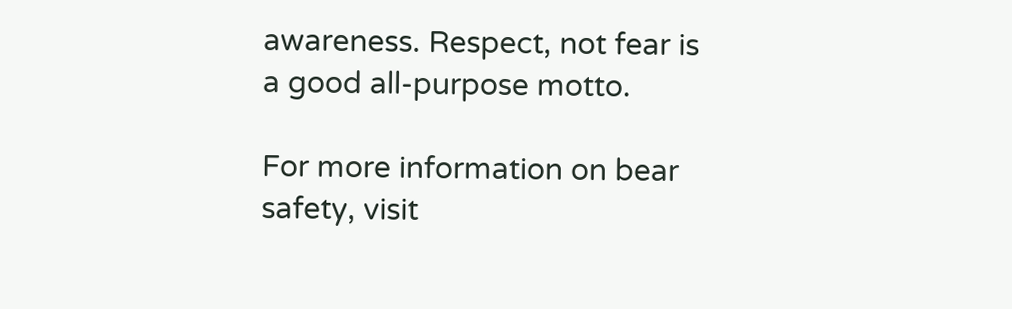awareness. Respect, not fear is a good all-purpose motto.

For more information on bear safety, visit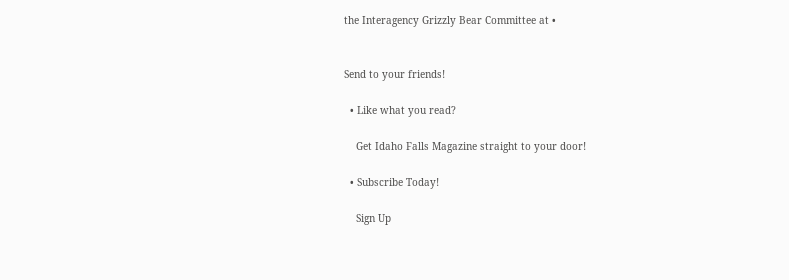the Interagency Grizzly Bear Committee at •


Send to your friends!

  • Like what you read?

    Get Idaho Falls Magazine straight to your door!

  • Subscribe Today!

    Sign Up